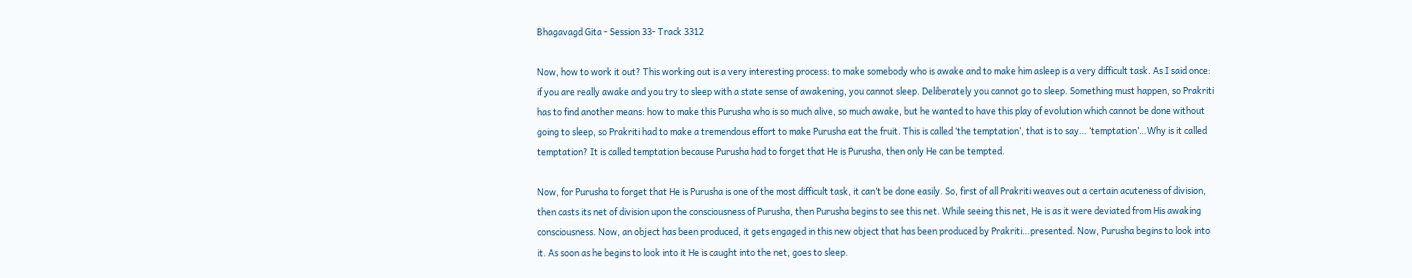Bhagavagd Gita - Session 33- Track 3312

Now, how to work it out? This working out is a very interesting process: to make somebody who is awake and to make him asleep is a very difficult task. As I said once: if you are really awake and you try to sleep with a state sense of awakening, you cannot sleep. Deliberately you cannot go to sleep. Something must happen, so Prakriti has to find another means: how to make this Purusha who is so much alive, so much awake, but he wanted to have this play of evolution which cannot be done without going to sleep, so Prakriti had to make a tremendous effort to make Purusha eat the fruit. This is called ‘the temptation’, that is to say… ‘temptation’…Why is it called temptation? It is called temptation because Purusha had to forget that He is Purusha, then only He can be tempted.

Now, for Purusha to forget that He is Purusha is one of the most difficult task, it can’t be done easily. So, first of all Prakriti weaves out a certain acuteness of division, then casts its net of division upon the consciousness of Purusha, then Purusha begins to see this net. While seeing this net, He is as it were deviated from His awaking consciousness. Now, an object has been produced, it gets engaged in this new object that has been produced by Prakriti…presented. Now, Purusha begins to look into it. As soon as he begins to look into it He is caught into the net, goes to sleep.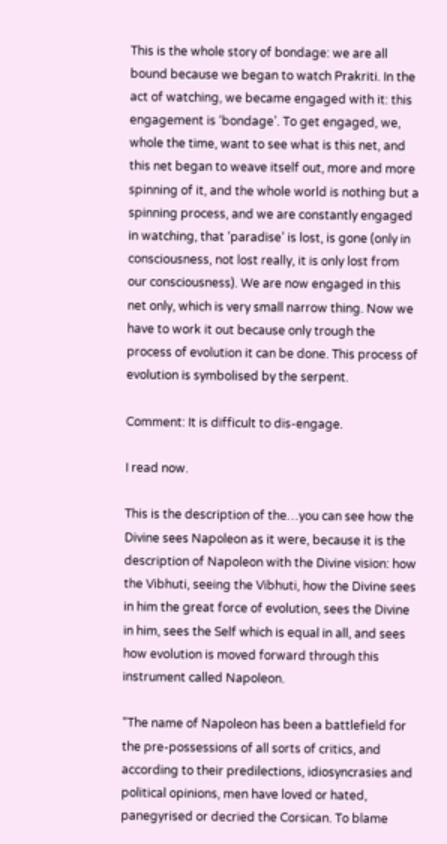This is the whole story of bondage: we are all bound because we began to watch Prakriti. In the act of watching, we became engaged with it: this engagement is ‘bondage’. To get engaged, we, whole the time, want to see what is this net, and this net began to weave itself out, more and more spinning of it, and the whole world is nothing but a spinning process, and we are constantly engaged in watching, that ‘paradise’ is lost, is gone (only in consciousness, not lost really, it is only lost from our consciousness). We are now engaged in this net only, which is very small narrow thing. Now we have to work it out because only trough the process of evolution it can be done. This process of evolution is symbolised by the serpent.

Comment: It is difficult to dis-engage.

I read now.

This is the description of the…you can see how the Divine sees Napoleon as it were, because it is the description of Napoleon with the Divine vision: how the Vibhuti, seeing the Vibhuti, how the Divine sees in him the great force of evolution, sees the Divine in him, sees the Self which is equal in all, and sees how evolution is moved forward through this instrument called Napoleon.

“The name of Napoleon has been a battlefield for the pre-possessions of all sorts of critics, and according to their predilections, idiosyncrasies and political opinions, men have loved or hated, panegyrised or decried the Corsican. To blame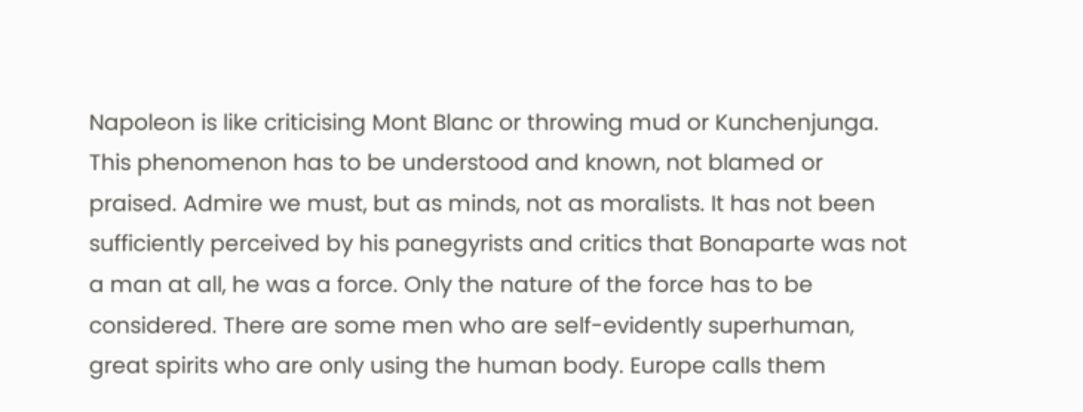Napoleon is like criticising Mont Blanc or throwing mud or Kunchenjunga. This phenomenon has to be understood and known, not blamed or praised. Admire we must, but as minds, not as moralists. It has not been sufficiently perceived by his panegyrists and critics that Bonaparte was not a man at all, he was a force. Only the nature of the force has to be considered. There are some men who are self-evidently superhuman, great spirits who are only using the human body. Europe calls them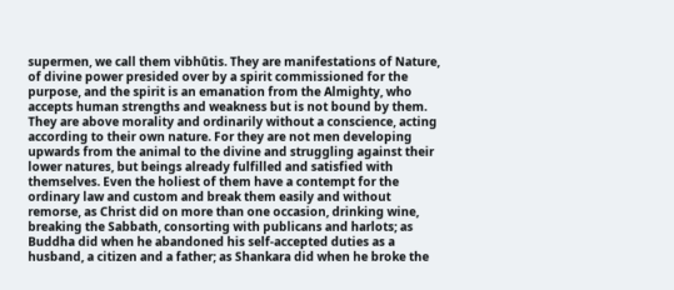supermen, we call them vibhūtis. They are manifestations of Nature, of divine power presided over by a spirit commissioned for the purpose, and the spirit is an emanation from the Almighty, who accepts human strengths and weakness but is not bound by them. They are above morality and ordinarily without a conscience, acting according to their own nature. For they are not men developing upwards from the animal to the divine and struggling against their lower natures, but beings already fulfilled and satisfied with themselves. Even the holiest of them have a contempt for the ordinary law and custom and break them easily and without remorse, as Christ did on more than one occasion, drinking wine, breaking the Sabbath, consorting with publicans and harlots; as Buddha did when he abandoned his self-accepted duties as a husband, a citizen and a father; as Shankara did when he broke the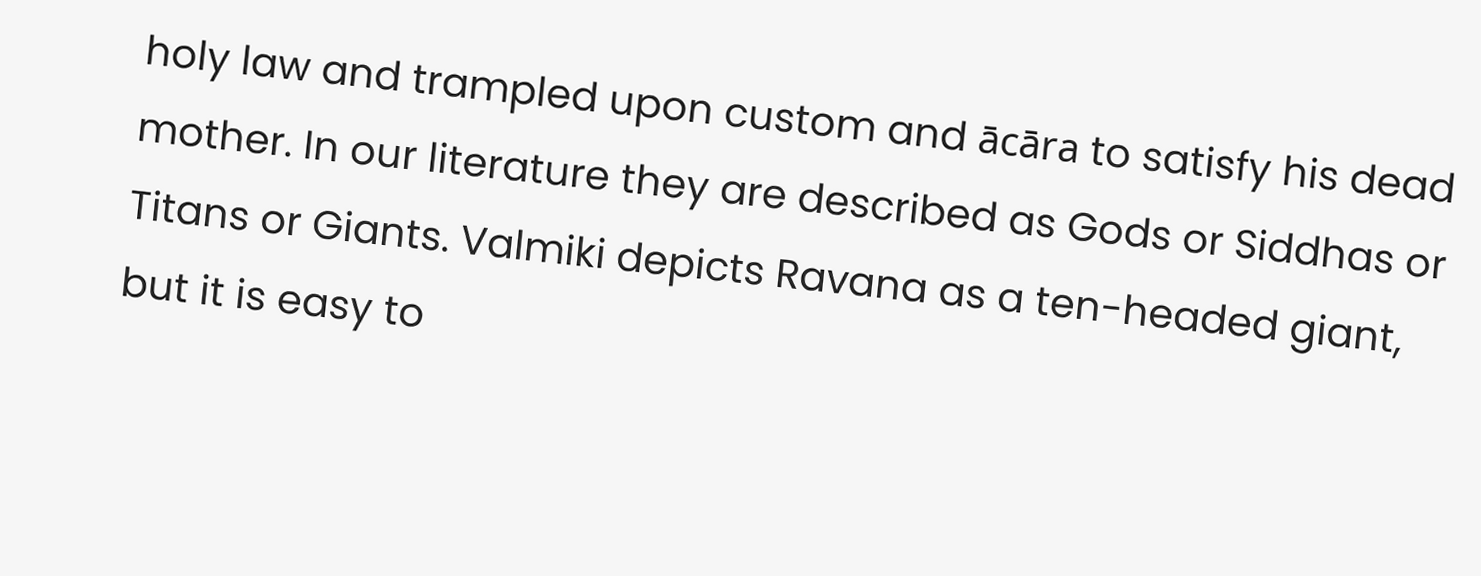holy law and trampled upon custom and ācāra to satisfy his dead mother. In our literature they are described as Gods or Siddhas or Titans or Giants. Valmiki depicts Ravana as a ten-headed giant, but it is easy to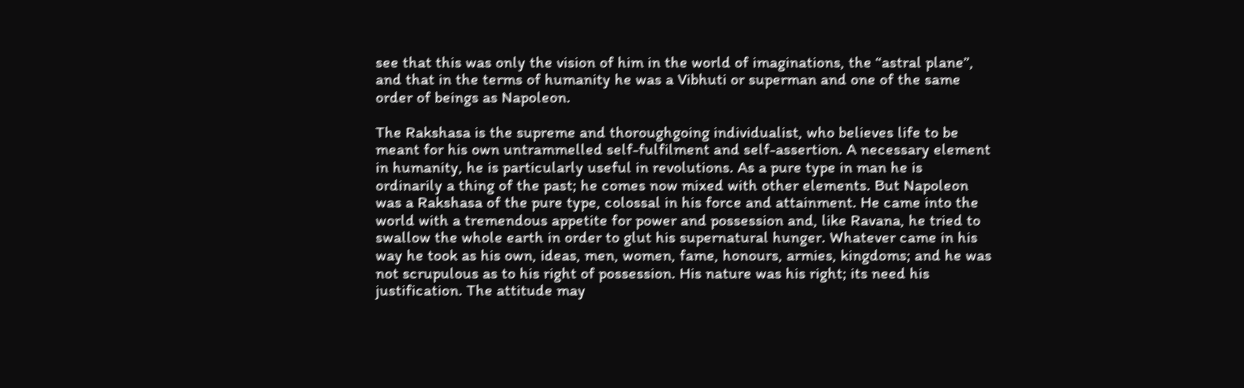see that this was only the vision of him in the world of imaginations, the “astral plane”, and that in the terms of humanity he was a Vibhuti or superman and one of the same order of beings as Napoleon.

The Rakshasa is the supreme and thoroughgoing individualist, who believes life to be meant for his own untrammelled self-fulfilment and self-assertion. A necessary element in humanity, he is particularly useful in revolutions. As a pure type in man he is ordinarily a thing of the past; he comes now mixed with other elements. But Napoleon was a Rakshasa of the pure type, colossal in his force and attainment. He came into the world with a tremendous appetite for power and possession and, like Ravana, he tried to swallow the whole earth in order to glut his supernatural hunger. Whatever came in his way he took as his own, ideas, men, women, fame, honours, armies, kingdoms; and he was not scrupulous as to his right of possession. His nature was his right; its need his justification. The attitude may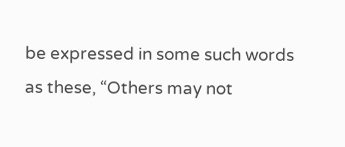be expressed in some such words as these, “Others may not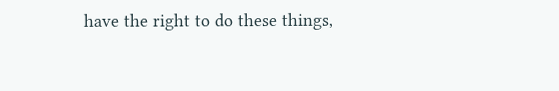have the right to do these things,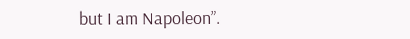but I am Napoleon”.